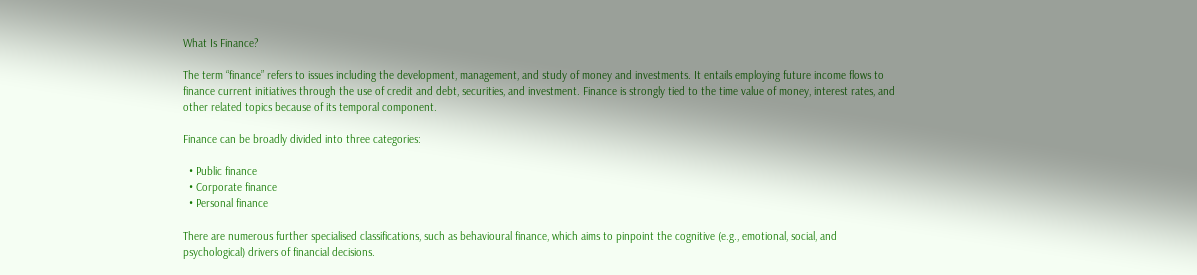What Is Finance?

The term “finance” refers to issues including the development, management, and study of money and investments. It entails employing future income flows to finance current initiatives through the use of credit and debt, securities, and investment. Finance is strongly tied to the time value of money, interest rates, and other related topics because of its temporal component.

Finance can be broadly divided into three categories:

  • Public finance
  • Corporate finance
  • Personal finance

There are numerous further specialised classifications, such as behavioural finance, which aims to pinpoint the cognitive (e.g., emotional, social, and psychological) drivers of financial decisions.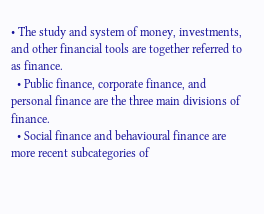• The study and system of money, investments, and other financial tools are together referred to as finance.
  • Public finance, corporate finance, and personal finance are the three main divisions of finance.
  • Social finance and behavioural finance are more recent subcategories of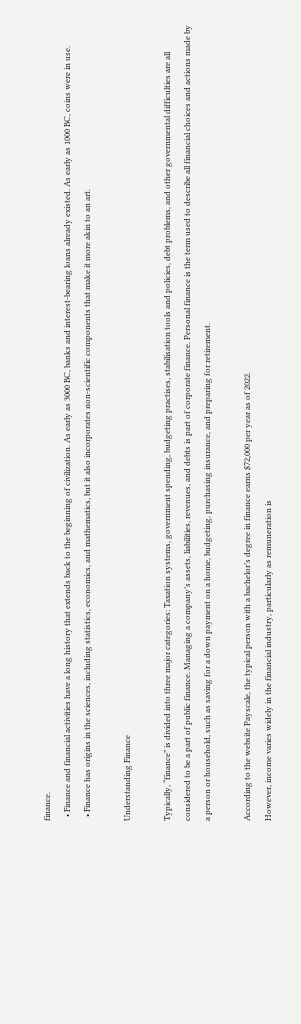finance.
  • Finance and financial activities have a long history that extends back to the beginning of civilization. As early as 3000 BC, banks and interest-bearing loans already existed. As early as 1000 BC, coins were in use.
  • Finance has origins in the sciences, including statistics, economics, and mathematics, but it also incorporates non-scientific components that make it more akin to an art.

Understanding Finance

Typically, “finance” is divided into three major categories: Taxation systems, government spending, budgeting practises, stabilisation tools and policies, debt problems, and other governmental difficulties are all considered to be a part of public finance. Managing a company’s assets, liabilities, revenues, and debts is part of corporate finance. Personal finance is the term used to describe all financial choices and actions made by a person or household, such as saving for a down payment on a home, budgeting, purchasing insurance, and preparing for retirement.

According to the website Payscale, the typical person with a bachelor’s degree in finance earns $72,000 per year as of 2022.
However, income varies widely in the financial industry, particularly as remuneration is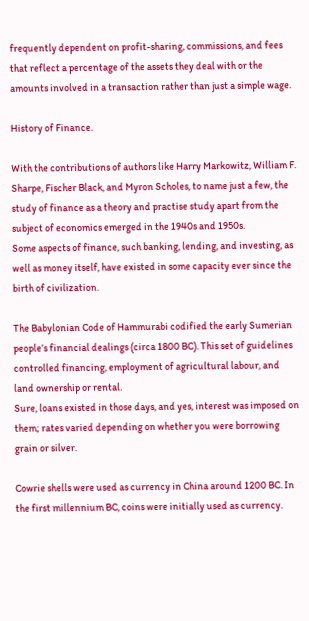frequently dependent on profit-sharing, commissions, and fees that reflect a percentage of the assets they deal with or the amounts involved in a transaction rather than just a simple wage.

History of Finance.

With the contributions of authors like Harry Markowitz, William F. Sharpe, Fischer Black, and Myron Scholes, to name just a few, the study of finance as a theory and practise study apart from the subject of economics emerged in the 1940s and 1950s.
Some aspects of finance, such banking, lending, and investing, as well as money itself, have existed in some capacity ever since the birth of civilization.

The Babylonian Code of Hammurabi codified the early Sumerian people’s financial dealings (circa 1800 BC). This set of guidelines controlled financing, employment of agricultural labour, and land ownership or rental.
Sure, loans existed in those days, and yes, interest was imposed on them; rates varied depending on whether you were borrowing grain or silver.

Cowrie shells were used as currency in China around 1200 BC. In the first millennium BC, coins were initially used as currency.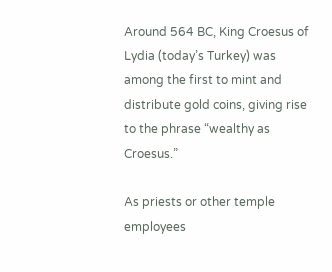Around 564 BC, King Croesus of Lydia (today’s Turkey) was among the first to mint and distribute gold coins, giving rise to the phrase “wealthy as Croesus.”

As priests or other temple employees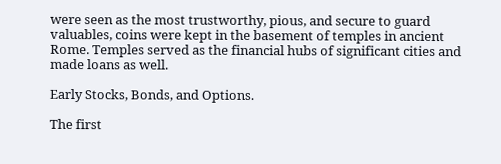were seen as the most trustworthy, pious, and secure to guard valuables, coins were kept in the basement of temples in ancient Rome. Temples served as the financial hubs of significant cities and made loans as well.

Early Stocks, Bonds, and Options.

The first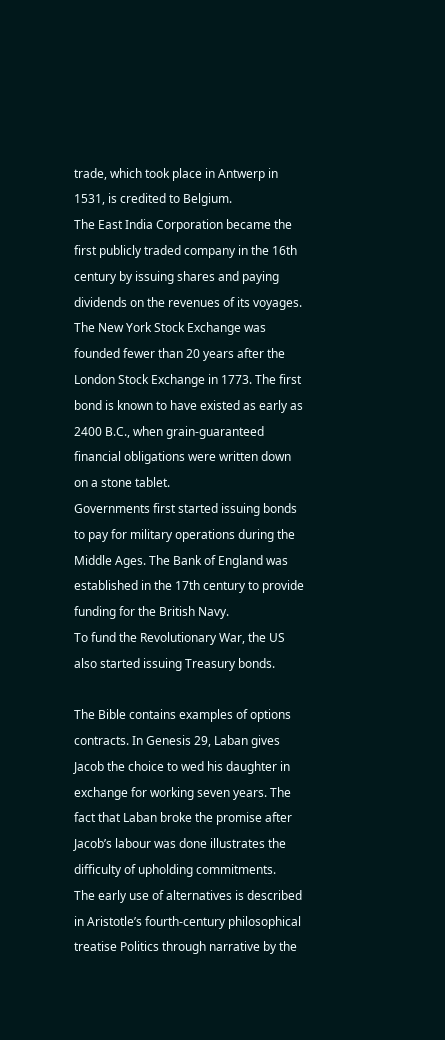trade, which took place in Antwerp in 1531, is credited to Belgium.
The East India Corporation became the first publicly traded company in the 16th century by issuing shares and paying dividends on the revenues of its voyages.
The New York Stock Exchange was founded fewer than 20 years after the London Stock Exchange in 1773. The first bond is known to have existed as early as 2400 B.C., when grain-guaranteed financial obligations were written down on a stone tablet.
Governments first started issuing bonds to pay for military operations during the Middle Ages. The Bank of England was established in the 17th century to provide funding for the British Navy.
To fund the Revolutionary War, the US also started issuing Treasury bonds.

The Bible contains examples of options contracts. In Genesis 29, Laban gives Jacob the choice to wed his daughter in exchange for working seven years. The fact that Laban broke the promise after Jacob’s labour was done illustrates the difficulty of upholding commitments.
The early use of alternatives is described in Aristotle’s fourth-century philosophical treatise Politics through narrative by the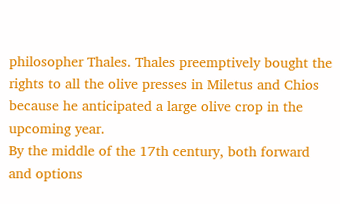philosopher Thales. Thales preemptively bought the rights to all the olive presses in Miletus and Chios because he anticipated a large olive crop in the upcoming year.
By the middle of the 17th century, both forward and options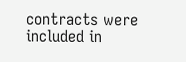contracts were included in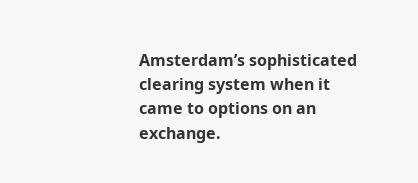Amsterdam’s sophisticated clearing system when it came to options on an exchange.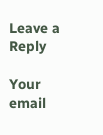Leave a Reply

Your email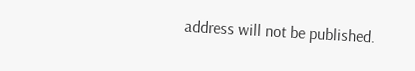address will not be published.